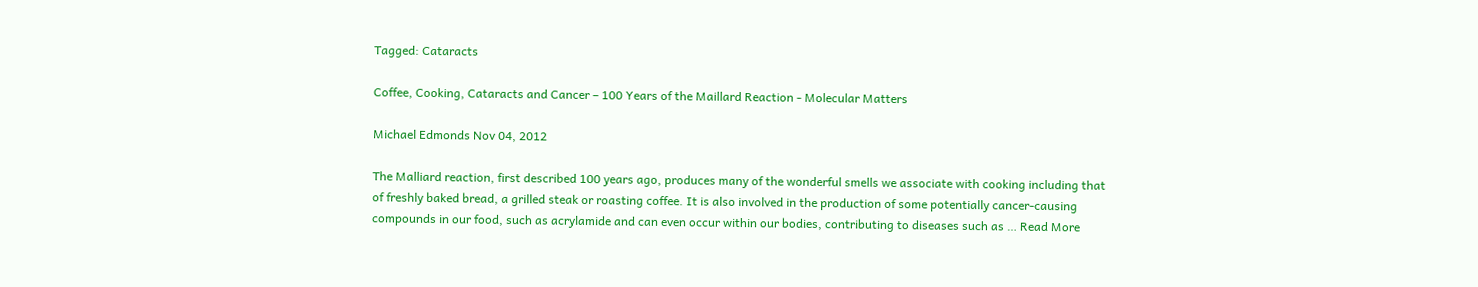Tagged: Cataracts

Coffee, Cooking, Cataracts and Cancer – 100 Years of the Maillard Reaction - Molecular Matters

Michael Edmonds Nov 04, 2012

The Malliard reaction, first described 100 years ago, produces many of the wonderful smells we associate with cooking including that of freshly baked bread, a grilled steak or roasting coffee. It is also involved in the production of some potentially cancer-causing compounds in our food, such as acrylamide and can even occur within our bodies, contributing to diseases such as … Read More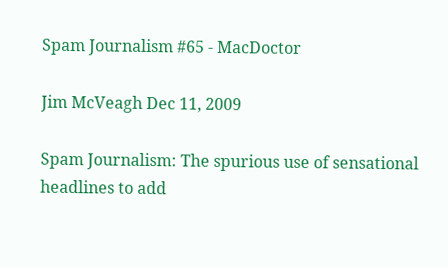Spam Journalism #65 - MacDoctor

Jim McVeagh Dec 11, 2009

Spam Journalism: The spurious use of sensational headlines to add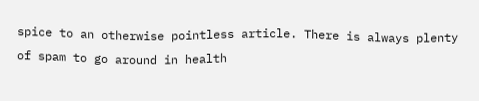spice to an otherwise pointless article. There is always plenty of spam to go around in health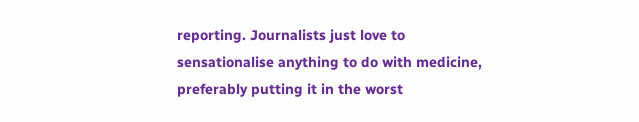reporting. Journalists just love to sensationalise anything to do with medicine, preferably putting it in the worst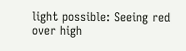light possible: Seeing red over high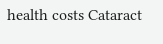health costs Cataract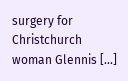surgery for Christchurch woman Glennis [...]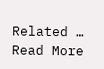Related … Read More